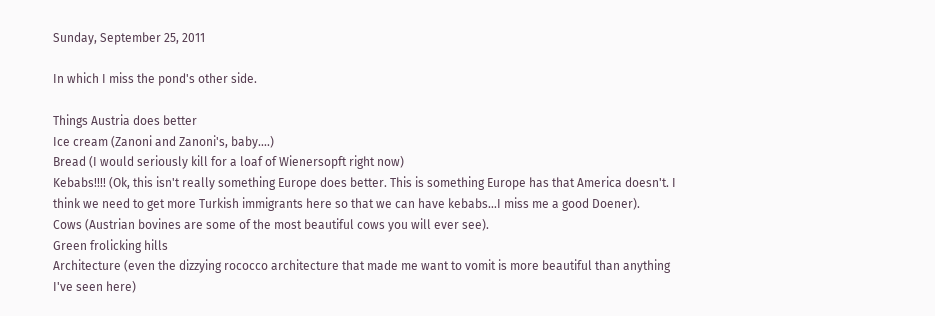Sunday, September 25, 2011

In which I miss the pond's other side.

Things Austria does better
Ice cream (Zanoni and Zanoni's, baby....)
Bread (I would seriously kill for a loaf of Wienersopft right now)
Kebabs!!!! (Ok, this isn't really something Europe does better. This is something Europe has that America doesn't. I think we need to get more Turkish immigrants here so that we can have kebabs...I miss me a good Doener).
Cows (Austrian bovines are some of the most beautiful cows you will ever see).
Green frolicking hills
Architecture (even the dizzying rococco architecture that made me want to vomit is more beautiful than anything I've seen here)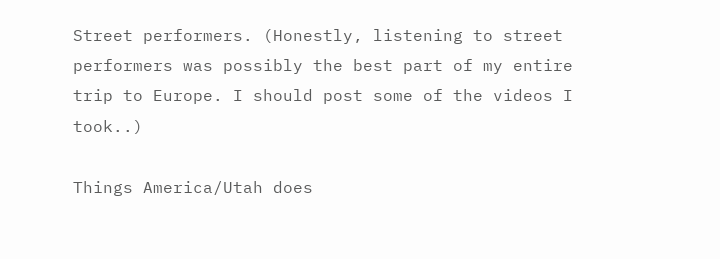Street performers. (Honestly, listening to street performers was possibly the best part of my entire trip to Europe. I should post some of the videos I took..)

Things America/Utah does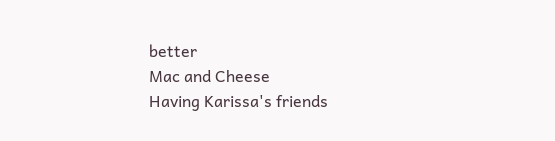better
Mac and Cheese
Having Karissa's friends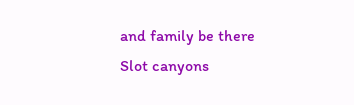and family be there
Slot canyons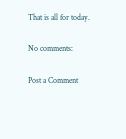That is all for today.

No comments:

Post a Comment